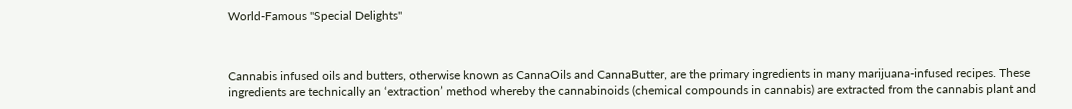World-Famous "Special Delights"



Cannabis infused oils and butters, otherwise known as CannaOils and CannaButter, are the primary ingredients in many marijuana-infused recipes. These ingredients are technically an ‘extraction’ method whereby the cannabinoids (chemical compounds in cannabis) are extracted from the cannabis plant and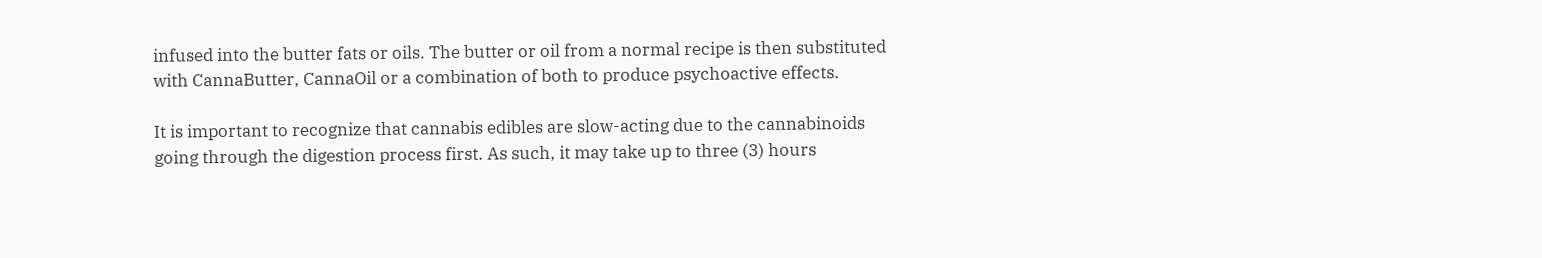infused into the butter fats or oils. The butter or oil from a normal recipe is then substituted with CannaButter, CannaOil or a combination of both to produce psychoactive effects.

It is important to recognize that cannabis edibles are slow-acting due to the cannabinoids going through the digestion process first. As such, it may take up to three (3) hours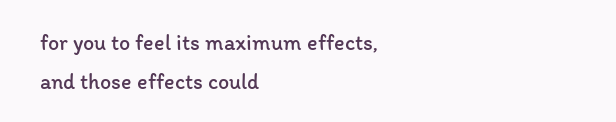for you to feel its maximum effects, and those effects could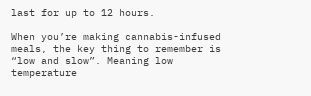last for up to 12 hours.

When you’re making cannabis-infused meals, the key thing to remember is “low and slow”. Meaning low temperature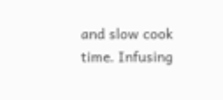and slow cook time. Infusing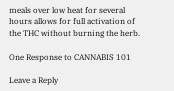meals over low heat for several hours allows for full activation of the THC without burning the herb.

One Response to CANNABIS 101

Leave a Reply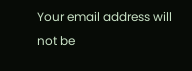Your email address will not be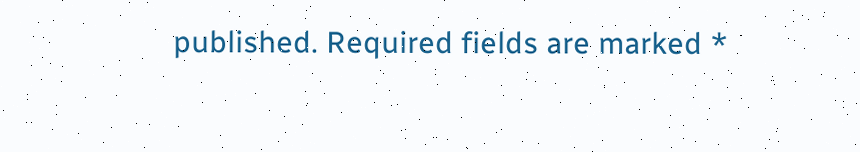published. Required fields are marked *